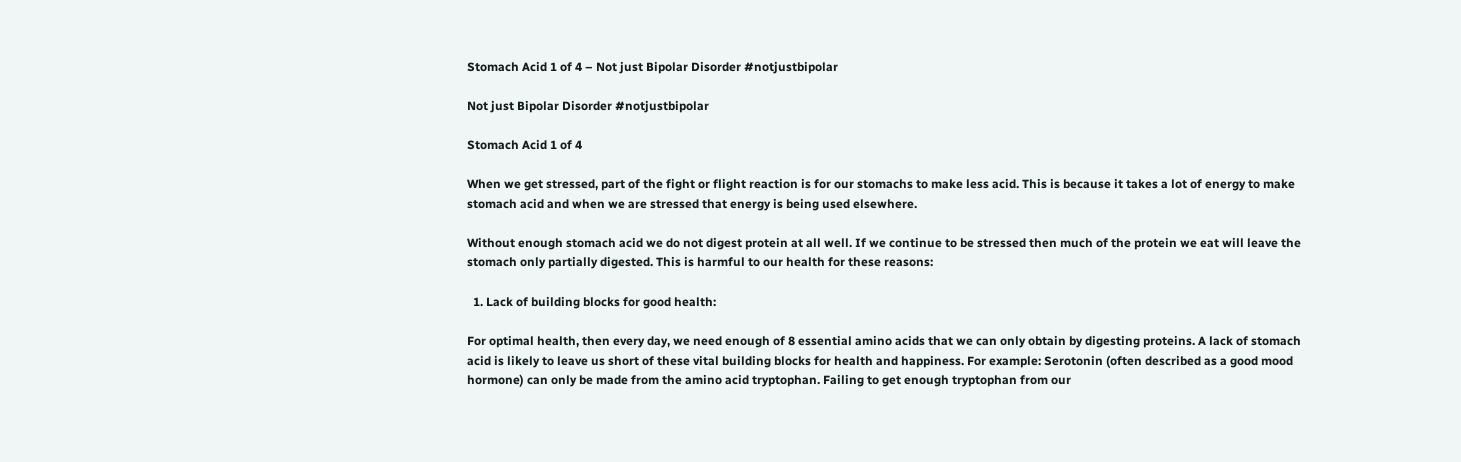Stomach Acid 1 of 4 – Not just Bipolar Disorder #notjustbipolar

Not just Bipolar Disorder #notjustbipolar

Stomach Acid 1 of 4

When we get stressed, part of the fight or flight reaction is for our stomachs to make less acid. This is because it takes a lot of energy to make stomach acid and when we are stressed that energy is being used elsewhere.

Without enough stomach acid we do not digest protein at all well. If we continue to be stressed then much of the protein we eat will leave the stomach only partially digested. This is harmful to our health for these reasons:

  1. Lack of building blocks for good health:

For optimal health, then every day, we need enough of 8 essential amino acids that we can only obtain by digesting proteins. A lack of stomach acid is likely to leave us short of these vital building blocks for health and happiness. For example: Serotonin (often described as a good mood hormone) can only be made from the amino acid tryptophan. Failing to get enough tryptophan from our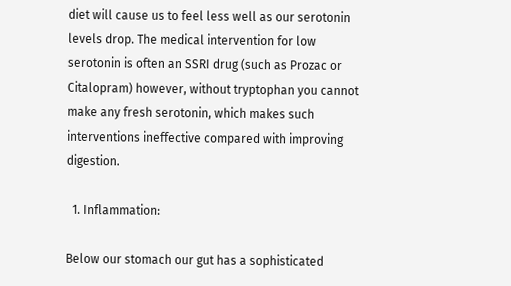diet will cause us to feel less well as our serotonin levels drop. The medical intervention for low serotonin is often an SSRI drug (such as Prozac or Citalopram) however, without tryptophan you cannot make any fresh serotonin, which makes such interventions ineffective compared with improving digestion.

  1. Inflammation:

Below our stomach our gut has a sophisticated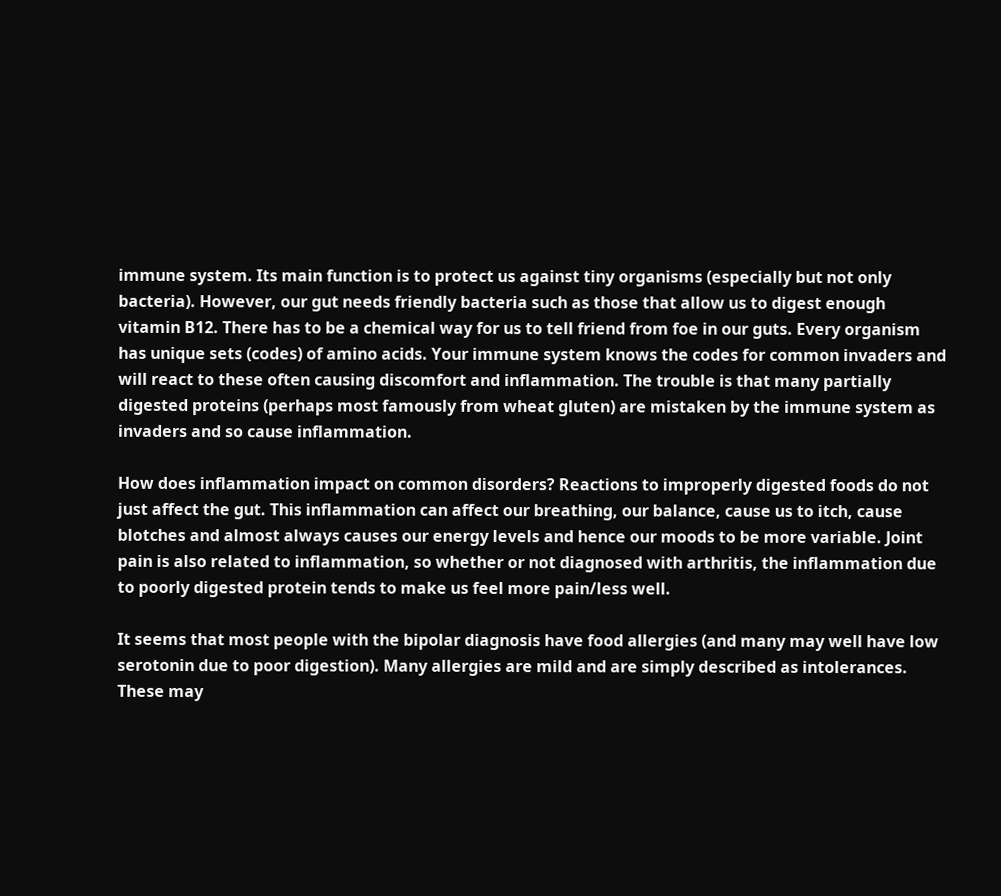immune system. Its main function is to protect us against tiny organisms (especially but not only bacteria). However, our gut needs friendly bacteria such as those that allow us to digest enough vitamin B12. There has to be a chemical way for us to tell friend from foe in our guts. Every organism has unique sets (codes) of amino acids. Your immune system knows the codes for common invaders and will react to these often causing discomfort and inflammation. The trouble is that many partially digested proteins (perhaps most famously from wheat gluten) are mistaken by the immune system as invaders and so cause inflammation.

How does inflammation impact on common disorders? Reactions to improperly digested foods do not just affect the gut. This inflammation can affect our breathing, our balance, cause us to itch, cause blotches and almost always causes our energy levels and hence our moods to be more variable. Joint pain is also related to inflammation, so whether or not diagnosed with arthritis, the inflammation due to poorly digested protein tends to make us feel more pain/less well.

It seems that most people with the bipolar diagnosis have food allergies (and many may well have low serotonin due to poor digestion). Many allergies are mild and are simply described as intolerances. These may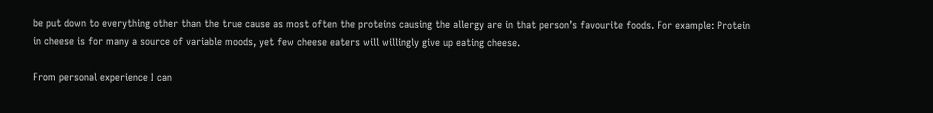be put down to everything other than the true cause as most often the proteins causing the allergy are in that person’s favourite foods. For example: Protein in cheese is for many a source of variable moods, yet few cheese eaters will willingly give up eating cheese.

From personal experience I can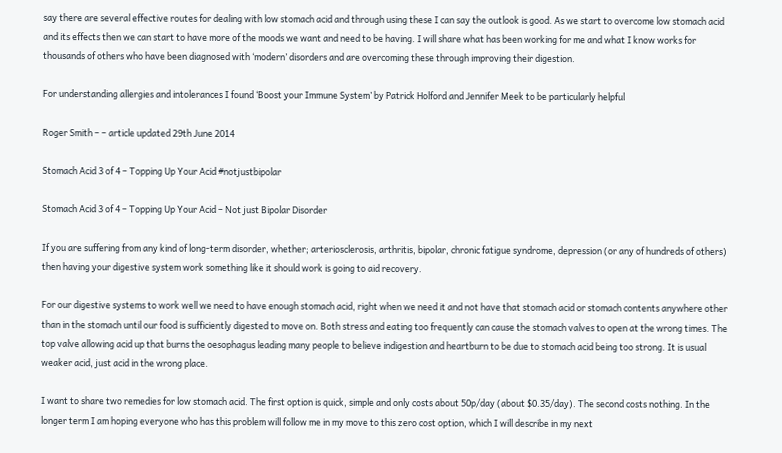say there are several effective routes for dealing with low stomach acid and through using these I can say the outlook is good. As we start to overcome low stomach acid and its effects then we can start to have more of the moods we want and need to be having. I will share what has been working for me and what I know works for thousands of others who have been diagnosed with ‘modern’ disorders and are overcoming these through improving their digestion.

For understanding allergies and intolerances I found ‘Boost your Immune System’ by Patrick Holford and Jennifer Meek to be particularly helpful

Roger Smith – – article updated 29th June 2014

Stomach Acid 3 of 4 – Topping Up Your Acid #notjustbipolar

Stomach Acid 3 of 4 – Topping Up Your Acid – Not just Bipolar Disorder

If you are suffering from any kind of long-term disorder, whether; arteriosclerosis, arthritis, bipolar, chronic fatigue syndrome, depression (or any of hundreds of others) then having your digestive system work something like it should work is going to aid recovery.

For our digestive systems to work well we need to have enough stomach acid, right when we need it and not have that stomach acid or stomach contents anywhere other than in the stomach until our food is sufficiently digested to move on. Both stress and eating too frequently can cause the stomach valves to open at the wrong times. The top valve allowing acid up that burns the oesophagus leading many people to believe indigestion and heartburn to be due to stomach acid being too strong. It is usual weaker acid, just acid in the wrong place.

I want to share two remedies for low stomach acid. The first option is quick, simple and only costs about 50p/day (about $0.35/day). The second costs nothing. In the longer term I am hoping everyone who has this problem will follow me in my move to this zero cost option, which I will describe in my next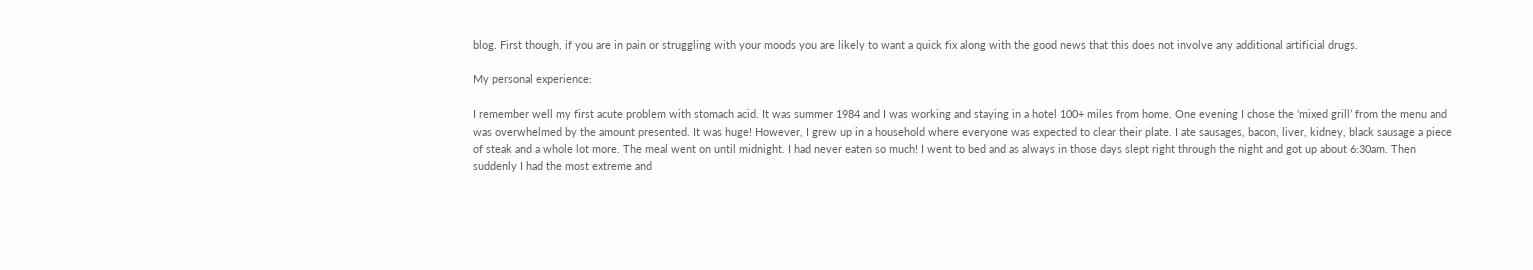blog. First though, if you are in pain or struggling with your moods you are likely to want a quick fix along with the good news that this does not involve any additional artificial drugs.

My personal experience:

I remember well my first acute problem with stomach acid. It was summer 1984 and I was working and staying in a hotel 100+ miles from home. One evening I chose the ‘mixed grill’ from the menu and was overwhelmed by the amount presented. It was huge! However, I grew up in a household where everyone was expected to clear their plate. I ate sausages, bacon, liver, kidney, black sausage a piece of steak and a whole lot more. The meal went on until midnight. I had never eaten so much! I went to bed and as always in those days slept right through the night and got up about 6:30am. Then suddenly I had the most extreme and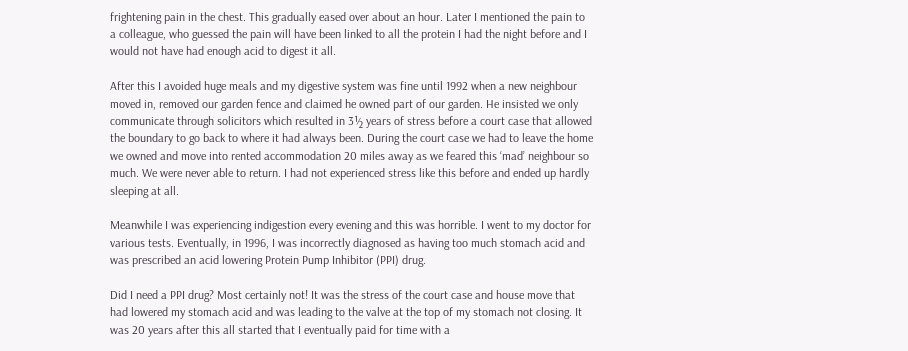frightening pain in the chest. This gradually eased over about an hour. Later I mentioned the pain to a colleague, who guessed the pain will have been linked to all the protein I had the night before and I would not have had enough acid to digest it all.

After this I avoided huge meals and my digestive system was fine until 1992 when a new neighbour moved in, removed our garden fence and claimed he owned part of our garden. He insisted we only communicate through solicitors which resulted in 3½ years of stress before a court case that allowed the boundary to go back to where it had always been. During the court case we had to leave the home we owned and move into rented accommodation 20 miles away as we feared this ‘mad’ neighbour so much. We were never able to return. I had not experienced stress like this before and ended up hardly sleeping at all.

Meanwhile I was experiencing indigestion every evening and this was horrible. I went to my doctor for various tests. Eventually, in 1996, I was incorrectly diagnosed as having too much stomach acid and was prescribed an acid lowering Protein Pump Inhibitor (PPI) drug.

Did I need a PPI drug? Most certainly not! It was the stress of the court case and house move that had lowered my stomach acid and was leading to the valve at the top of my stomach not closing. It was 20 years after this all started that I eventually paid for time with a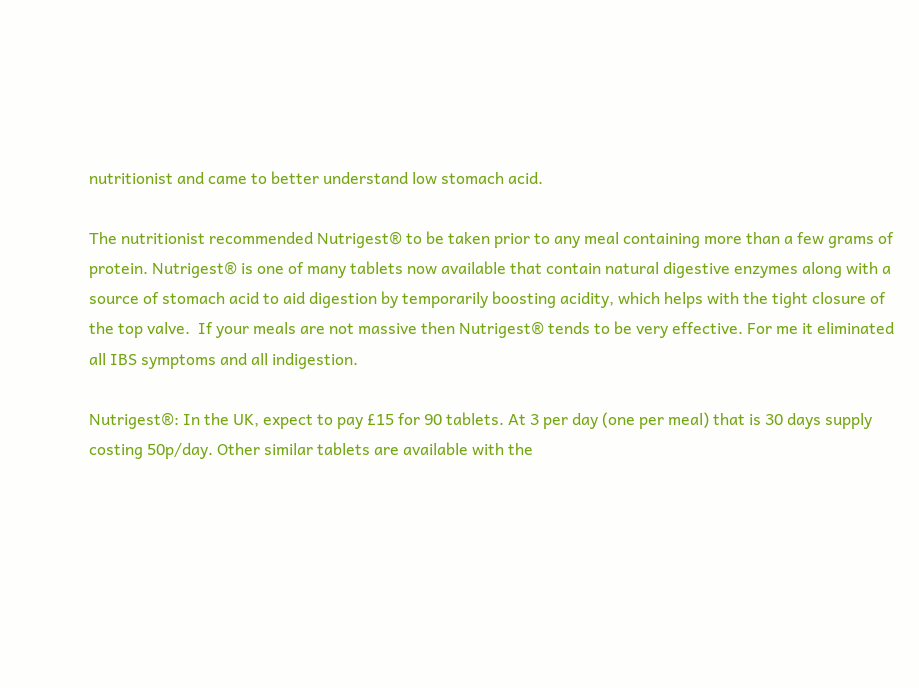nutritionist and came to better understand low stomach acid.

The nutritionist recommended Nutrigest® to be taken prior to any meal containing more than a few grams of protein. Nutrigest® is one of many tablets now available that contain natural digestive enzymes along with a source of stomach acid to aid digestion by temporarily boosting acidity, which helps with the tight closure of the top valve.  If your meals are not massive then Nutrigest® tends to be very effective. For me it eliminated all IBS symptoms and all indigestion.

Nutrigest®: In the UK, expect to pay £15 for 90 tablets. At 3 per day (one per meal) that is 30 days supply costing 50p/day. Other similar tablets are available with the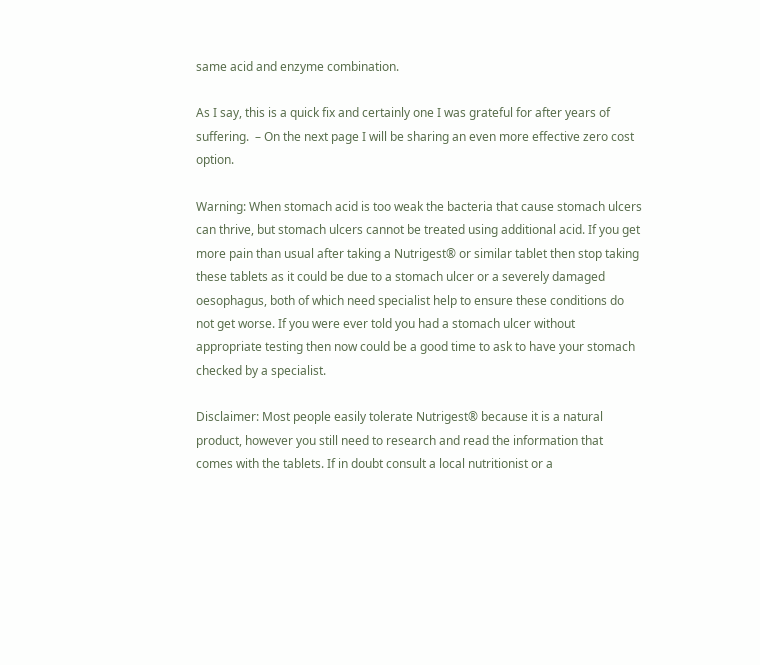same acid and enzyme combination.

As I say, this is a quick fix and certainly one I was grateful for after years of suffering.  – On the next page I will be sharing an even more effective zero cost option.

Warning: When stomach acid is too weak the bacteria that cause stomach ulcers can thrive, but stomach ulcers cannot be treated using additional acid. If you get more pain than usual after taking a Nutrigest® or similar tablet then stop taking these tablets as it could be due to a stomach ulcer or a severely damaged oesophagus, both of which need specialist help to ensure these conditions do not get worse. If you were ever told you had a stomach ulcer without appropriate testing then now could be a good time to ask to have your stomach checked by a specialist.

Disclaimer: Most people easily tolerate Nutrigest® because it is a natural product, however you still need to research and read the information that comes with the tablets. If in doubt consult a local nutritionist or a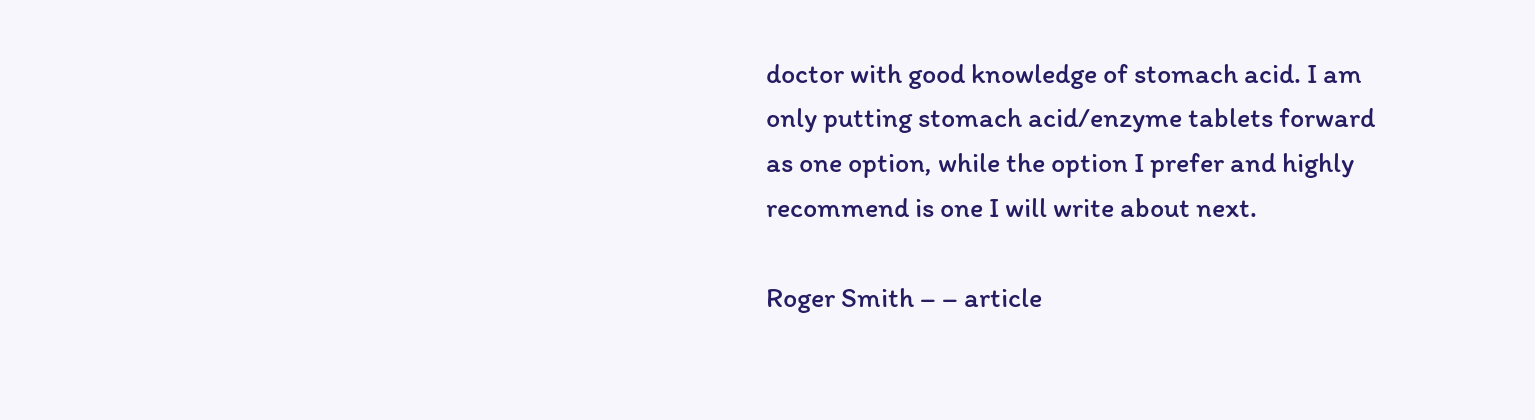doctor with good knowledge of stomach acid. I am only putting stomach acid/enzyme tablets forward as one option, while the option I prefer and highly recommend is one I will write about next.

Roger Smith – – article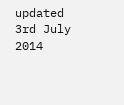updated 3rd July 2014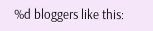%d bloggers like this: